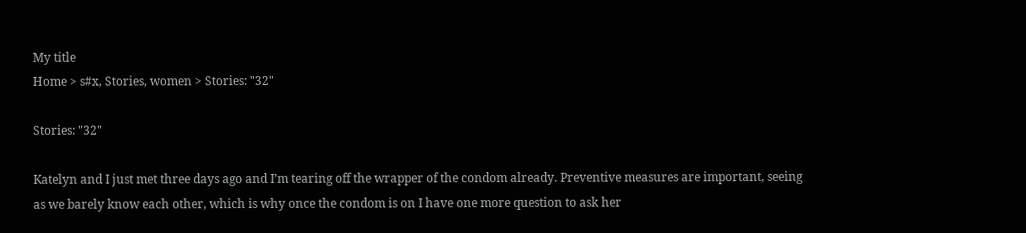My title
Home > s#x, Stories, women > Stories: "32"

Stories: "32"

Katelyn and I just met three days ago and I’m tearing off the wrapper of the condom already. Preventive measures are important, seeing as we barely know each other, which is why once the condom is on I have one more question to ask her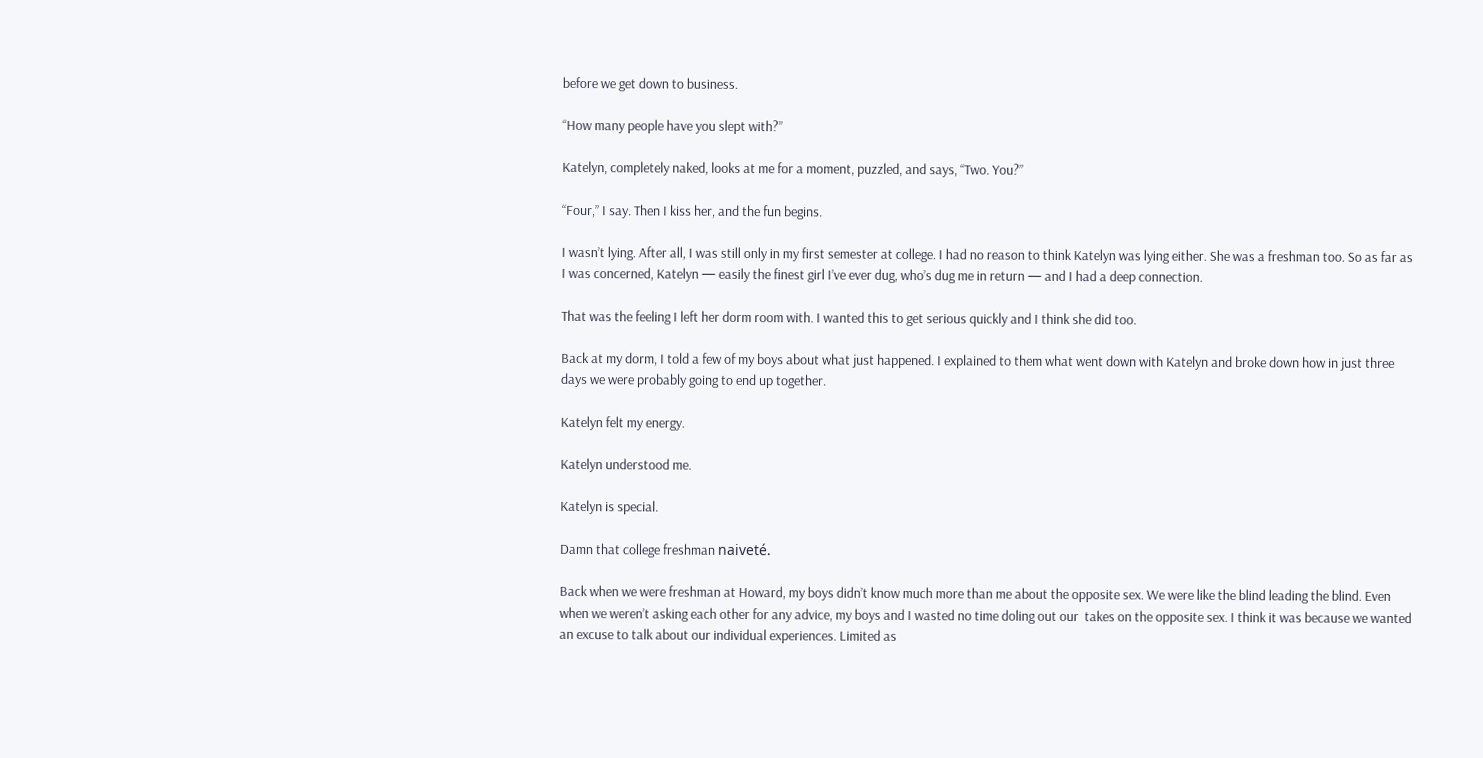before we get down to business.

“How many people have you slept with?”

Katelyn, completely naked, looks at me for a moment, puzzled, and says, “Two. You?”

“Four,” I say. Then I kiss her, and the fun begins.

I wasn’t lying. After all, I was still only in my first semester at college. I had no reason to think Katelyn was lying either. She was a freshman too. So as far as I was concerned, Katelyn — easily the finest girl I’ve ever dug, who’s dug me in return — and I had a deep connection.

That was the feeling I left her dorm room with. I wanted this to get serious quickly and I think she did too.

Back at my dorm, I told a few of my boys about what just happened. I explained to them what went down with Katelyn and broke down how in just three days we were probably going to end up together.

Katelyn felt my energy.

Katelyn understood me.

Katelyn is special.

Damn that college freshman naiveté.

Back when we were freshman at Howard, my boys didn’t know much more than me about the opposite sex. We were like the blind leading the blind. Even when we weren’t asking each other for any advice, my boys and I wasted no time doling out our  takes on the opposite sex. I think it was because we wanted an excuse to talk about our individual experiences. Limited as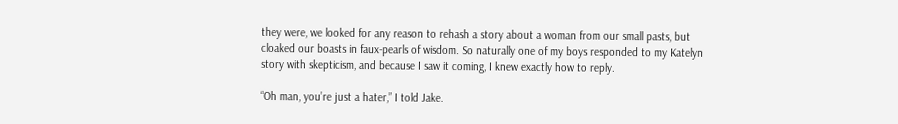they were, we looked for any reason to rehash a story about a woman from our small pasts, but cloaked our boasts in faux-pearls of wisdom. So naturally one of my boys responded to my Katelyn story with skepticism, and because I saw it coming, I knew exactly how to reply.

“Oh man, you’re just a hater,” I told Jake.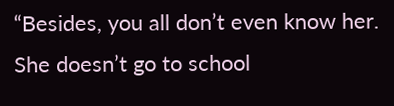“Besides, you all don’t even know her. She doesn’t go to school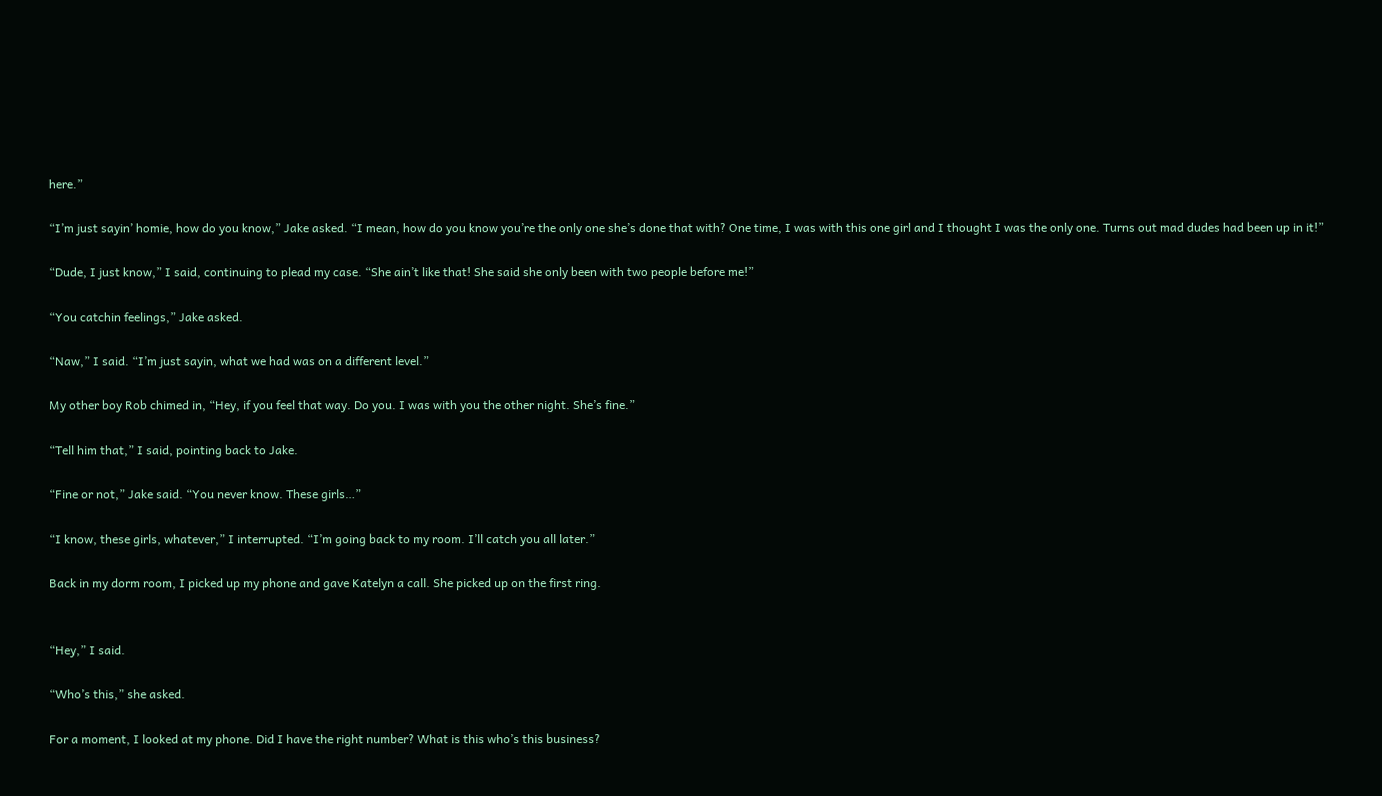here.”

“I’m just sayin’ homie, how do you know,” Jake asked. “I mean, how do you know you’re the only one she’s done that with? One time, I was with this one girl and I thought I was the only one. Turns out mad dudes had been up in it!”

“Dude, I just know,” I said, continuing to plead my case. “She ain’t like that! She said she only been with two people before me!”

“You catchin feelings,” Jake asked.

“Naw,” I said. “I’m just sayin, what we had was on a different level.”

My other boy Rob chimed in, “Hey, if you feel that way. Do you. I was with you the other night. She’s fine.”

“Tell him that,” I said, pointing back to Jake.

“Fine or not,” Jake said. “You never know. These girls…”

“I know, these girls, whatever,” I interrupted. “I’m going back to my room. I’ll catch you all later.”

Back in my dorm room, I picked up my phone and gave Katelyn a call. She picked up on the first ring.


“Hey,” I said.

“Who’s this,” she asked.

For a moment, I looked at my phone. Did I have the right number? What is this who’s this business?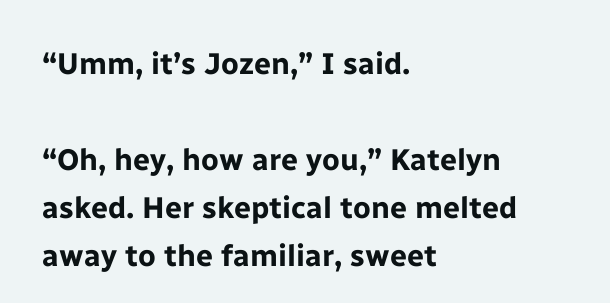“Umm, it’s Jozen,” I said.

“Oh, hey, how are you,” Katelyn asked. Her skeptical tone melted away to the familiar, sweet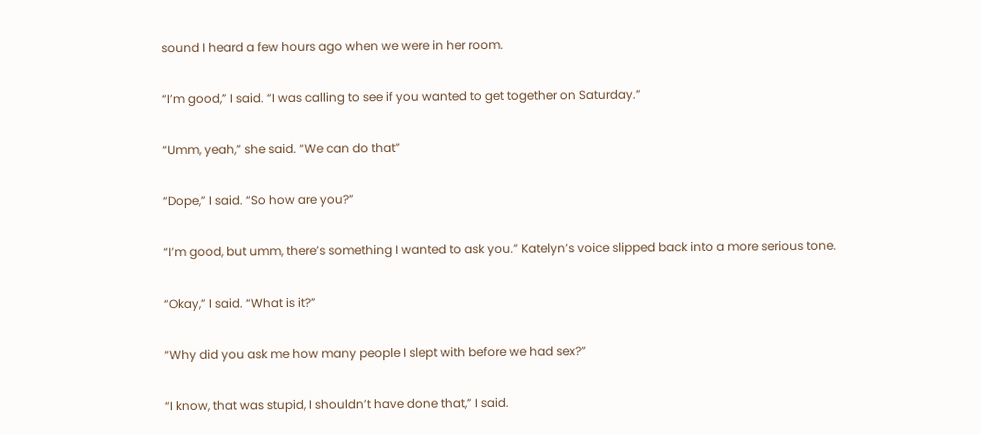sound I heard a few hours ago when we were in her room.

“I’m good,” I said. “I was calling to see if you wanted to get together on Saturday.”

“Umm, yeah,” she said. “We can do that”

“Dope,” I said. “So how are you?”

“I’m good, but umm, there’s something I wanted to ask you.” Katelyn’s voice slipped back into a more serious tone.

“Okay,” I said. “What is it?”

“Why did you ask me how many people I slept with before we had sex?”

“I know, that was stupid, I shouldn’t have done that,” I said.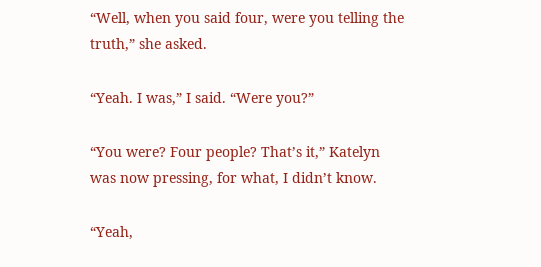“Well, when you said four, were you telling the truth,” she asked.

“Yeah. I was,” I said. “Were you?”

“You were? Four people? That’s it,” Katelyn was now pressing, for what, I didn’t know.

“Yeah,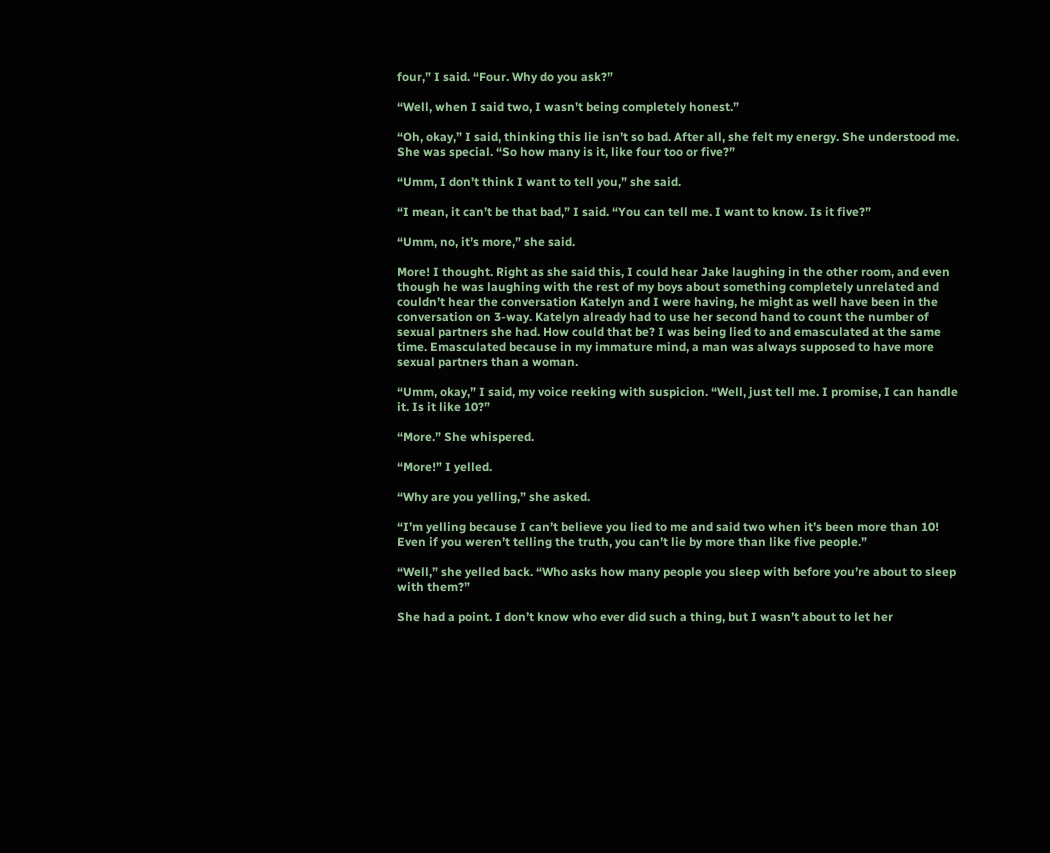four,” I said. “Four. Why do you ask?”

“Well, when I said two, I wasn’t being completely honest.”

“Oh, okay,” I said, thinking this lie isn’t so bad. After all, she felt my energy. She understood me. She was special. “So how many is it, like four too or five?”

“Umm, I don’t think I want to tell you,” she said.

“I mean, it can’t be that bad,” I said. “You can tell me. I want to know. Is it five?”

“Umm, no, it’s more,” she said.

More! I thought. Right as she said this, I could hear Jake laughing in the other room, and even though he was laughing with the rest of my boys about something completely unrelated and couldn’t hear the conversation Katelyn and I were having, he might as well have been in the conversation on 3-way. Katelyn already had to use her second hand to count the number of sexual partners she had. How could that be? I was being lied to and emasculated at the same time. Emasculated because in my immature mind, a man was always supposed to have more sexual partners than a woman.

“Umm, okay,” I said, my voice reeking with suspicion. “Well, just tell me. I promise, I can handle it. Is it like 10?”

“More.” She whispered.

“More!” I yelled.

“Why are you yelling,” she asked.

“I’m yelling because I can’t believe you lied to me and said two when it’s been more than 10! Even if you weren’t telling the truth, you can’t lie by more than like five people.”

“Well,” she yelled back. “Who asks how many people you sleep with before you’re about to sleep with them?”

She had a point. I don’t know who ever did such a thing, but I wasn’t about to let her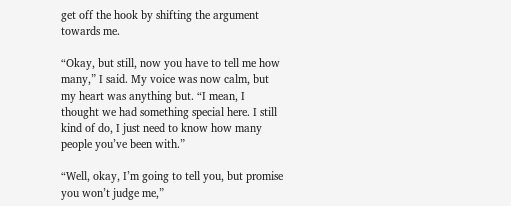get off the hook by shifting the argument towards me.

“Okay, but still, now you have to tell me how many,” I said. My voice was now calm, but my heart was anything but. “I mean, I thought we had something special here. I still kind of do, I just need to know how many people you’ve been with.”

“Well, okay, I’m going to tell you, but promise you won’t judge me,”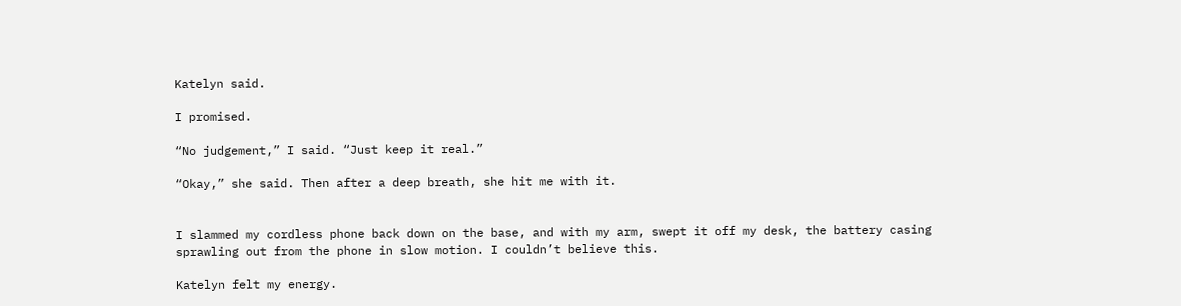Katelyn said.

I promised.

“No judgement,” I said. “Just keep it real.”

“Okay,” she said. Then after a deep breath, she hit me with it.


I slammed my cordless phone back down on the base, and with my arm, swept it off my desk, the battery casing sprawling out from the phone in slow motion. I couldn’t believe this.

Katelyn felt my energy.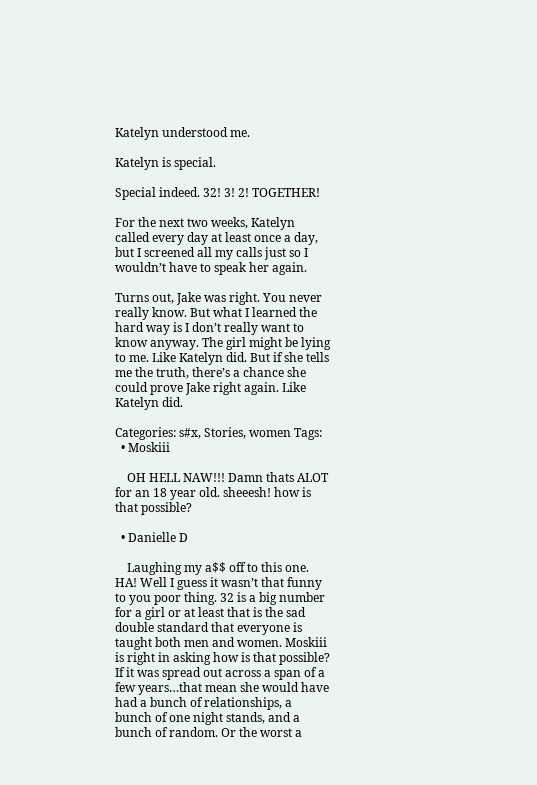Katelyn understood me.

Katelyn is special.

Special indeed. 32! 3! 2! TOGETHER!

For the next two weeks, Katelyn called every day at least once a day, but I screened all my calls just so I wouldn’t have to speak her again.

Turns out, Jake was right. You never really know. But what I learned the hard way is I don’t really want to know anyway. The girl might be lying to me. Like Katelyn did. But if she tells me the truth, there’s a chance she could prove Jake right again. Like Katelyn did.

Categories: s#x, Stories, women Tags:
  • Moskiii

    OH HELL NAW!!! Damn thats ALOT for an 18 year old. sheeesh! how is that possible?

  • Danielle D

    Laughing my a$$ off to this one. HA! Well I guess it wasn’t that funny to you poor thing. 32 is a big number for a girl or at least that is the sad double standard that everyone is taught both men and women. Moskiii is right in asking how is that possible? If it was spread out across a span of a few years…that mean she would have had a bunch of relationships, a bunch of one night stands, and a bunch of random. Or the worst a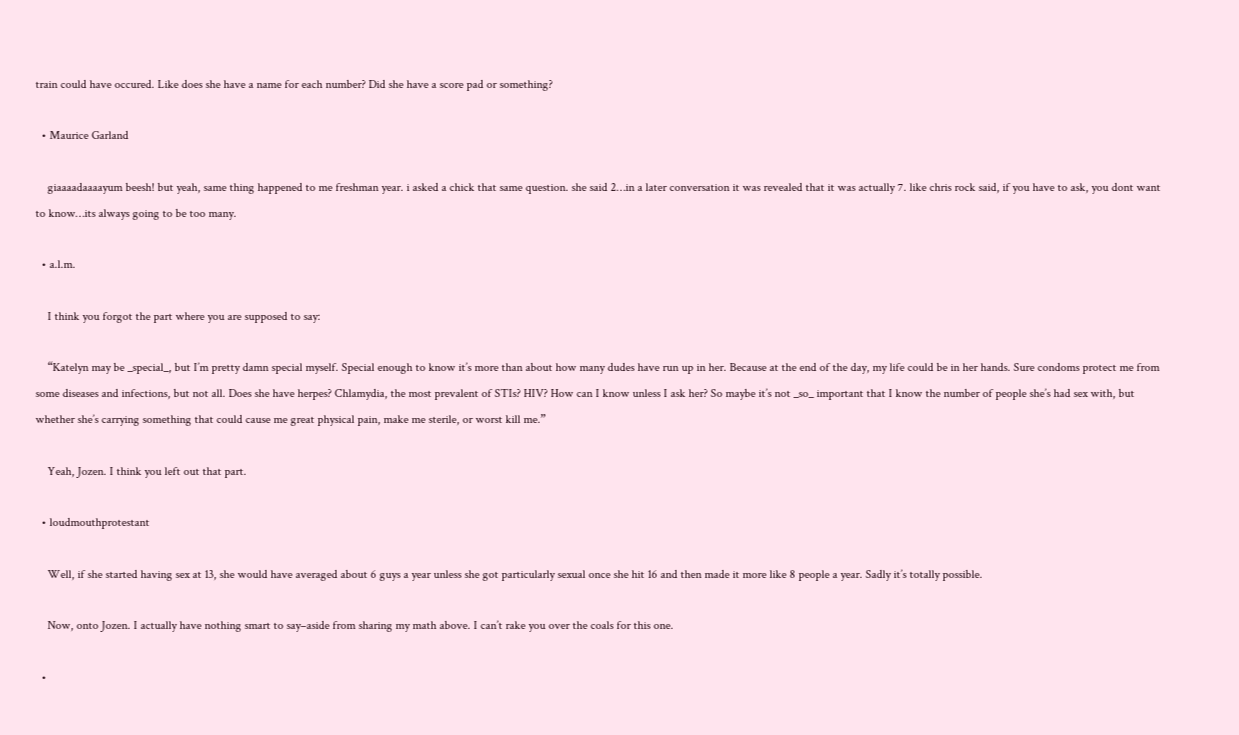train could have occured. Like does she have a name for each number? Did she have a score pad or something?

  • Maurice Garland

    giaaaadaaaayum beesh! but yeah, same thing happened to me freshman year. i asked a chick that same question. she said 2…in a later conversation it was revealed that it was actually 7. like chris rock said, if you have to ask, you dont want to know…its always going to be too many.

  • a.l.m.

    I think you forgot the part where you are supposed to say:

    “Katelyn may be _special_, but I’m pretty damn special myself. Special enough to know it’s more than about how many dudes have run up in her. Because at the end of the day, my life could be in her hands. Sure condoms protect me from some diseases and infections, but not all. Does she have herpes? Chlamydia, the most prevalent of STIs? HIV? How can I know unless I ask her? So maybe it’s not _so_ important that I know the number of people she’s had sex with, but whether she’s carrying something that could cause me great physical pain, make me sterile, or worst kill me.”

    Yeah, Jozen. I think you left out that part.

  • loudmouthprotestant

    Well, if she started having sex at 13, she would have averaged about 6 guys a year unless she got particularly sexual once she hit 16 and then made it more like 8 people a year. Sadly it’s totally possible.

    Now, onto Jozen. I actually have nothing smart to say–aside from sharing my math above. I can’t rake you over the coals for this one.

  •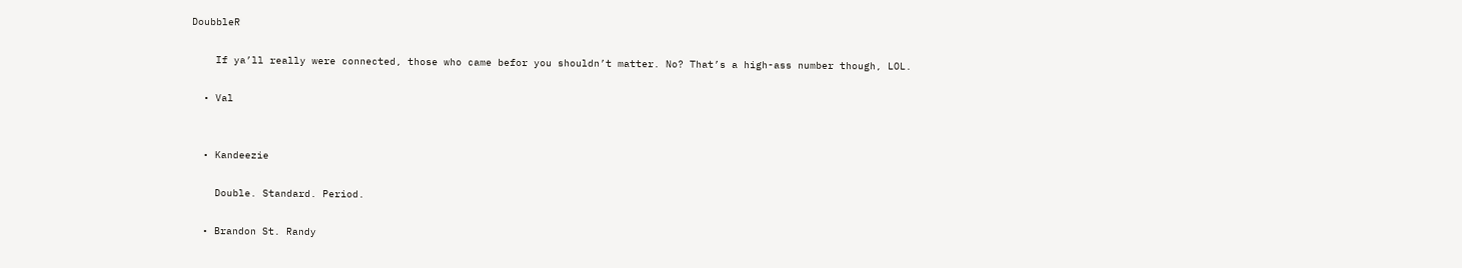DoubbleR

    If ya’ll really were connected, those who came befor you shouldn’t matter. No? That’s a high-ass number though, LOL.

  • Val


  • Kandeezie

    Double. Standard. Period.

  • Brandon St. Randy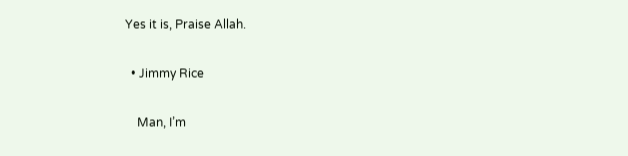Yes it is, Praise Allah.

  • Jimmy Rice

    Man, I’m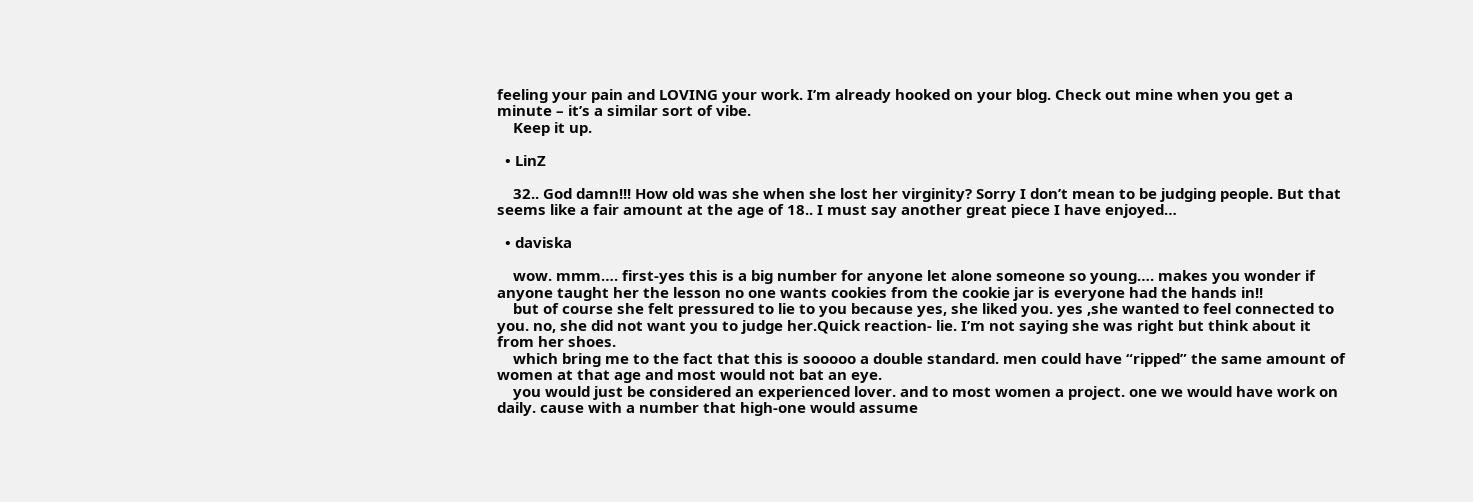feeling your pain and LOVING your work. I’m already hooked on your blog. Check out mine when you get a minute – it’s a similar sort of vibe.
    Keep it up.

  • LinZ

    32.. God damn!!! How old was she when she lost her virginity? Sorry I don’t mean to be judging people. But that seems like a fair amount at the age of 18.. I must say another great piece I have enjoyed…

  • daviska

    wow. mmm…. first-yes this is a big number for anyone let alone someone so young…. makes you wonder if anyone taught her the lesson no one wants cookies from the cookie jar is everyone had the hands in!!
    but of course she felt pressured to lie to you because yes, she liked you. yes ,she wanted to feel connected to you. no, she did not want you to judge her.Quick reaction- lie. I’m not saying she was right but think about it from her shoes.
    which bring me to the fact that this is sooooo a double standard. men could have “ripped” the same amount of women at that age and most would not bat an eye.
    you would just be considered an experienced lover. and to most women a project. one we would have work on daily. cause with a number that high-one would assume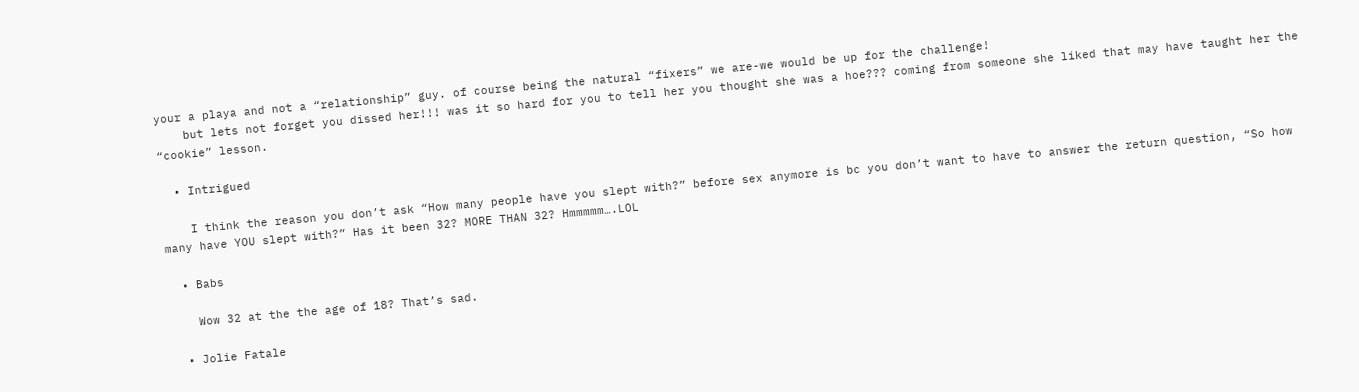your a playa and not a “relationship” guy. of course being the natural “fixers” we are-we would be up for the challenge!
    but lets not forget you dissed her!!! was it so hard for you to tell her you thought she was a hoe??? coming from someone she liked that may have taught her the “cookie” lesson.

  • Intrigued

    I think the reason you don’t ask “How many people have you slept with?” before sex anymore is bc you don’t want to have to answer the return question, “So how many have YOU slept with?” Has it been 32? MORE THAN 32? Hmmmmm….LOL

  • Babs

    Wow 32 at the the age of 18? That’s sad.

  • Jolie Fatale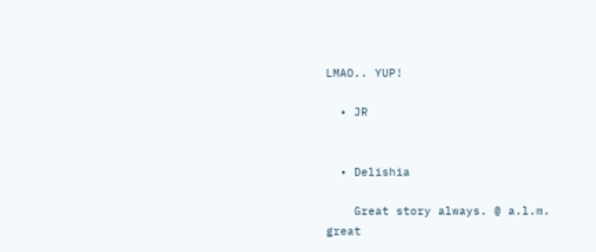LMAO.. YUP!

  • JR


  • Delishia

    Great story always. @ a.l.m. great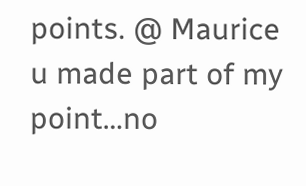points. @ Maurice u made part of my point…no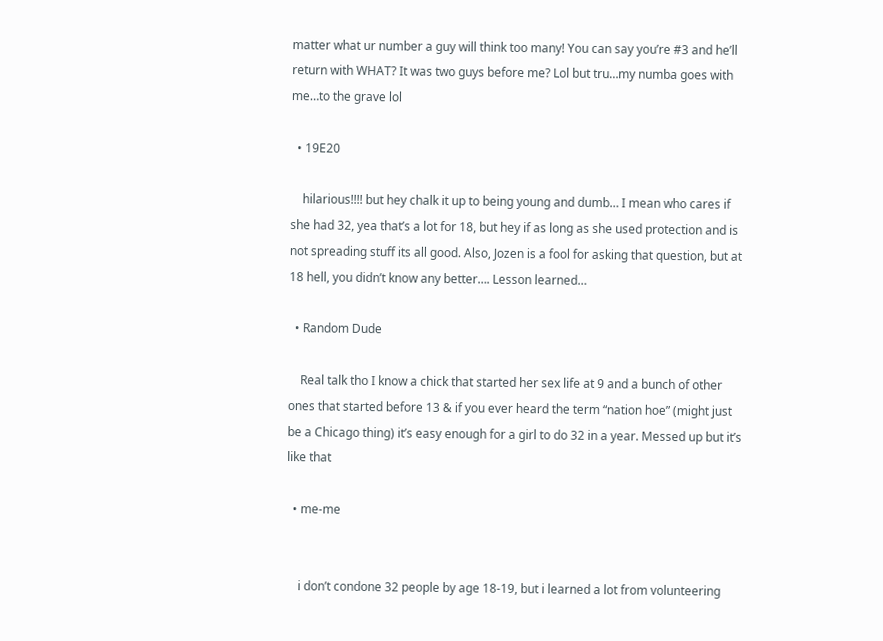matter what ur number a guy will think too many! You can say you’re #3 and he’ll return with WHAT? It was two guys before me? Lol but tru…my numba goes with me…to the grave lol

  • 19E20

    hilarious!!!! but hey chalk it up to being young and dumb… I mean who cares if she had 32, yea that’s a lot for 18, but hey if as long as she used protection and is not spreading stuff its all good. Also, Jozen is a fool for asking that question, but at 18 hell, you didn’t know any better…. Lesson learned…

  • Random Dude

    Real talk tho I know a chick that started her sex life at 9 and a bunch of other ones that started before 13 & if you ever heard the term “nation hoe” (might just be a Chicago thing) it’s easy enough for a girl to do 32 in a year. Messed up but it’s like that

  • me-me


    i don’t condone 32 people by age 18-19, but i learned a lot from volunteering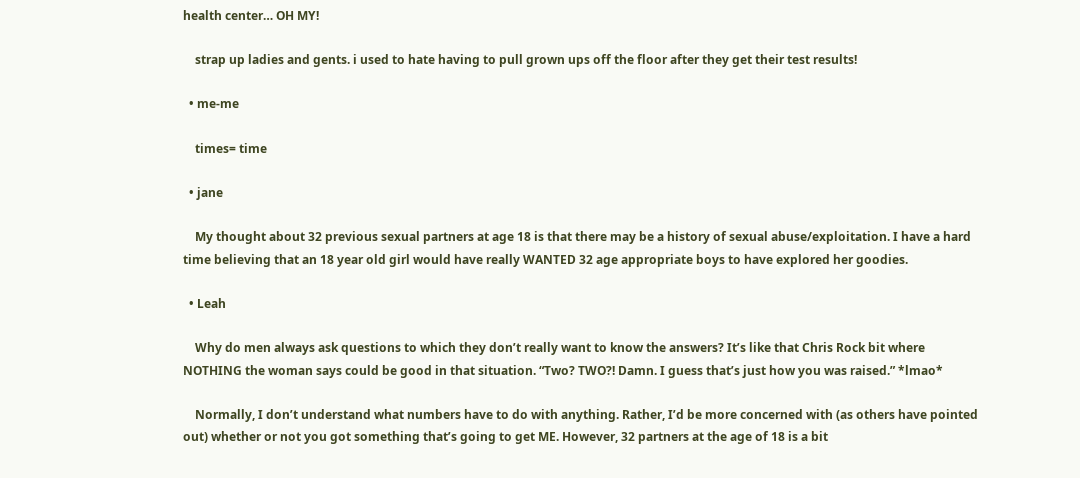health center… OH MY!

    strap up ladies and gents. i used to hate having to pull grown ups off the floor after they get their test results!

  • me-me

    times= time

  • jane

    My thought about 32 previous sexual partners at age 18 is that there may be a history of sexual abuse/exploitation. I have a hard time believing that an 18 year old girl would have really WANTED 32 age appropriate boys to have explored her goodies.

  • Leah

    Why do men always ask questions to which they don’t really want to know the answers? It’s like that Chris Rock bit where NOTHING the woman says could be good in that situation. “Two? TWO?! Damn. I guess that’s just how you was raised.” *lmao*

    Normally, I don’t understand what numbers have to do with anything. Rather, I’d be more concerned with (as others have pointed out) whether or not you got something that’s going to get ME. However, 32 partners at the age of 18 is a bit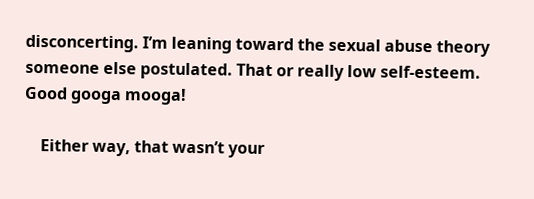disconcerting. I’m leaning toward the sexual abuse theory someone else postulated. That or really low self-esteem. Good googa mooga!

    Either way, that wasn’t your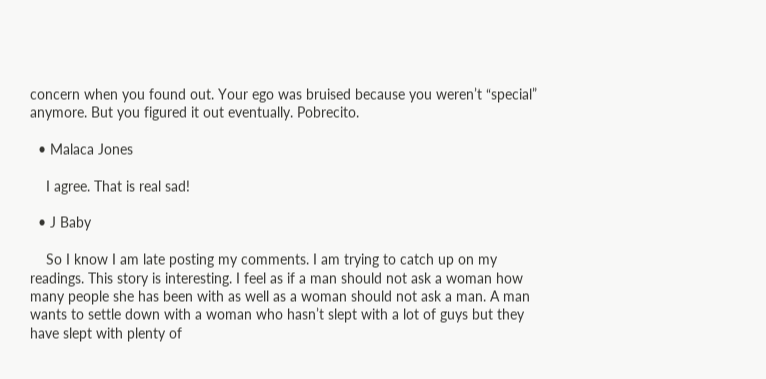concern when you found out. Your ego was bruised because you weren’t “special” anymore. But you figured it out eventually. Pobrecito.

  • Malaca Jones

    I agree. That is real sad!

  • J Baby

    So I know I am late posting my comments. I am trying to catch up on my readings. This story is interesting. I feel as if a man should not ask a woman how many people she has been with as well as a woman should not ask a man. A man wants to settle down with a woman who hasn’t slept with a lot of guys but they have slept with plenty of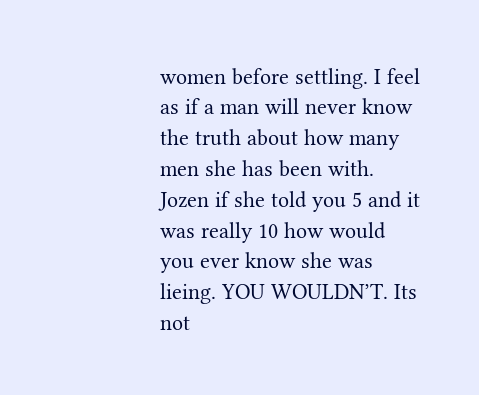women before settling. I feel as if a man will never know the truth about how many men she has been with. Jozen if she told you 5 and it was really 10 how would you ever know she was lieing. YOU WOULDN’T. Its not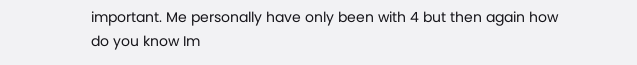important. Me personally have only been with 4 but then again how do you know Im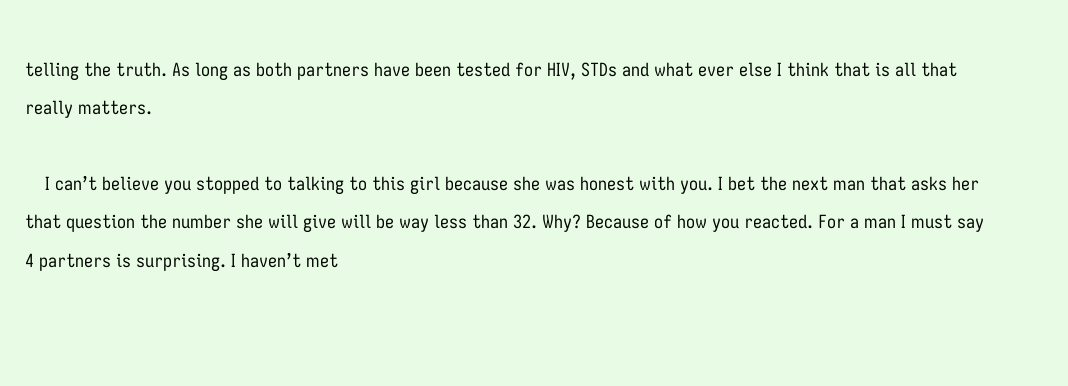telling the truth. As long as both partners have been tested for HIV, STDs and what ever else I think that is all that really matters.

    I can’t believe you stopped to talking to this girl because she was honest with you. I bet the next man that asks her that question the number she will give will be way less than 32. Why? Because of how you reacted. For a man I must say 4 partners is surprising. I haven’t met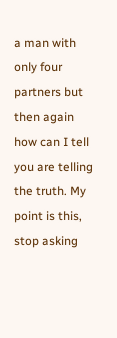a man with only four partners but then again how can I tell you are telling the truth. My point is this, stop asking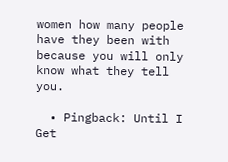women how many people have they been with because you will only know what they tell you.

  • Pingback: Until I Get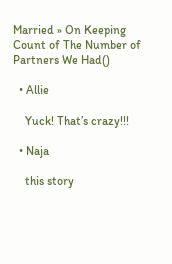Married » On Keeping Count of The Number of Partners We Had()

  • Allie

    Yuck! That’s crazy!!!

  • Naja

    this story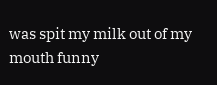was spit my milk out of my mouth funny